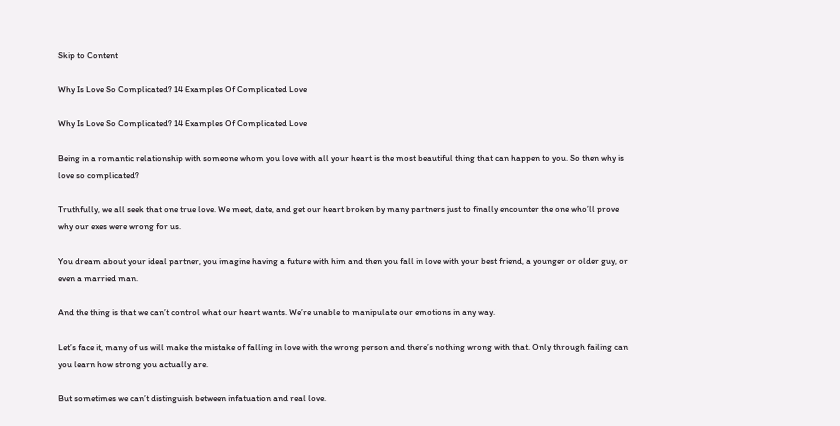Skip to Content

Why Is Love So Complicated? 14 Examples Of Complicated Love

Why Is Love So Complicated? 14 Examples Of Complicated Love

Being in a romantic relationship with someone whom you love with all your heart is the most beautiful thing that can happen to you. So then why is love so complicated?

Truthfully, we all seek that one true love. We meet, date, and get our heart broken by many partners just to finally encounter the one who’ll prove why our exes were wrong for us.

You dream about your ideal partner, you imagine having a future with him and then you fall in love with your best friend, a younger or older guy, or even a married man.

And the thing is that we can’t control what our heart wants. We’re unable to manipulate our emotions in any way.

Let’s face it, many of us will make the mistake of falling in love with the wrong person and there’s nothing wrong with that. Only through failing can you learn how strong you actually are.

But sometimes we can’t distinguish between infatuation and real love.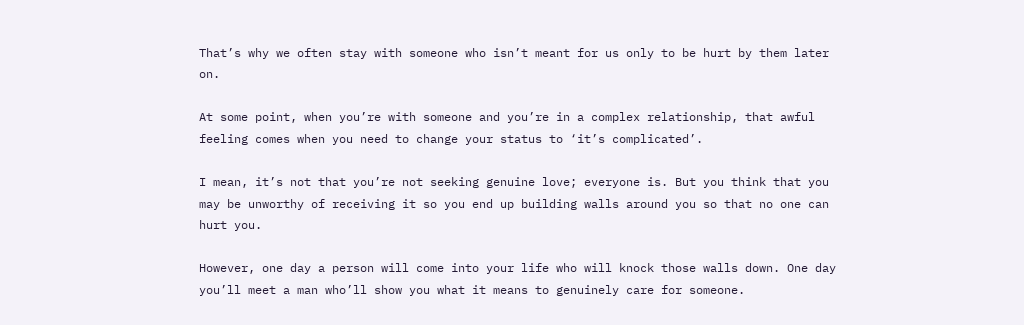That’s why we often stay with someone who isn’t meant for us only to be hurt by them later on.

At some point, when you’re with someone and you’re in a complex relationship, that awful feeling comes when you need to change your status to ‘it’s complicated’.

I mean, it’s not that you’re not seeking genuine love; everyone is. But you think that you may be unworthy of receiving it so you end up building walls around you so that no one can hurt you.

However, one day a person will come into your life who will knock those walls down. One day you’ll meet a man who’ll show you what it means to genuinely care for someone.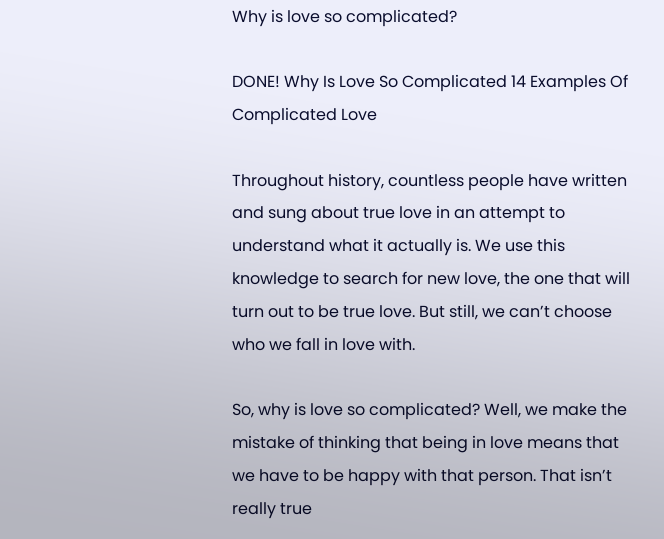Why is love so complicated?

DONE! Why Is Love So Complicated 14 Examples Of Complicated Love

Throughout history, countless people have written and sung about true love in an attempt to understand what it actually is. We use this knowledge to search for new love, the one that will turn out to be true love. But still, we can’t choose who we fall in love with.

So, why is love so complicated? Well, we make the mistake of thinking that being in love means that we have to be happy with that person. That isn’t really true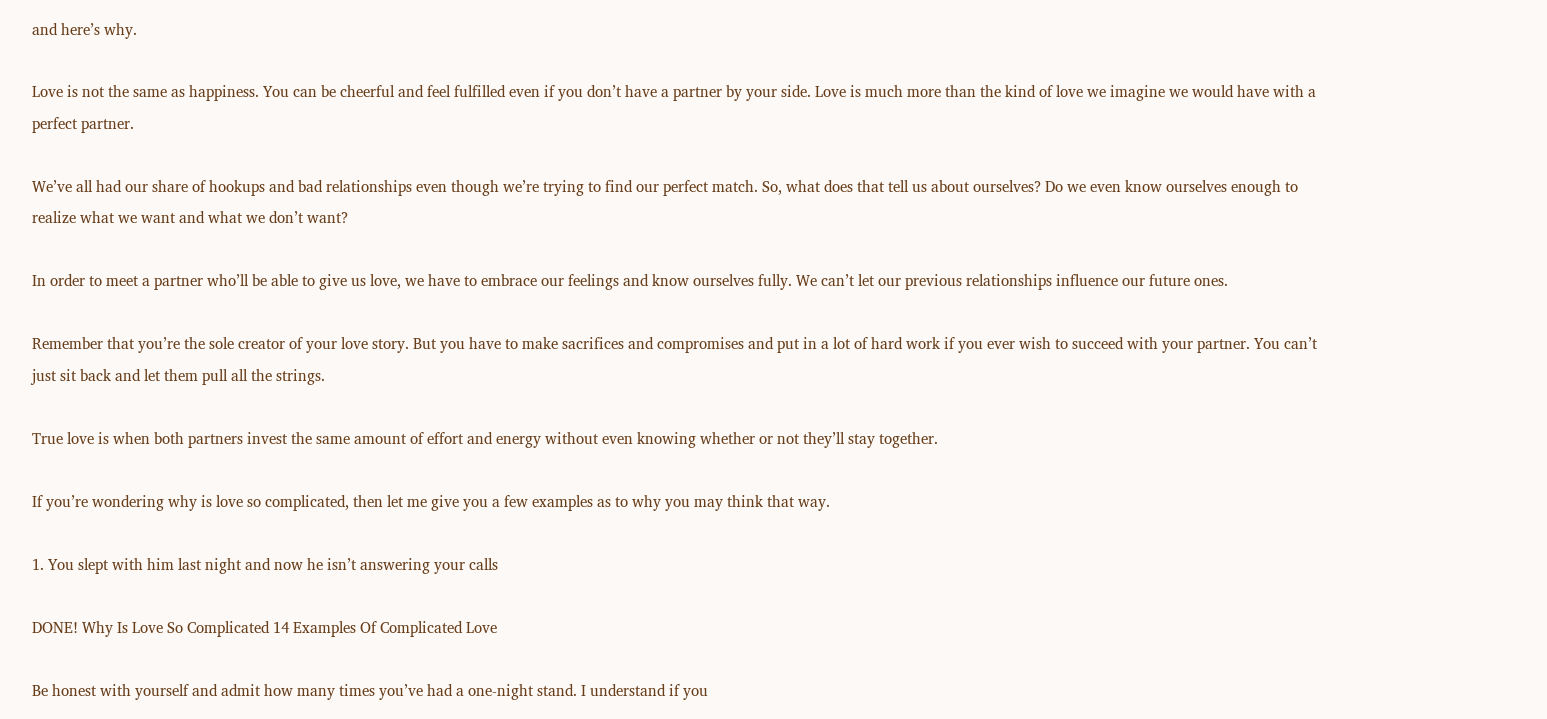and here’s why.

Love is not the same as happiness. You can be cheerful and feel fulfilled even if you don’t have a partner by your side. Love is much more than the kind of love we imagine we would have with a perfect partner.

We’ve all had our share of hookups and bad relationships even though we’re trying to find our perfect match. So, what does that tell us about ourselves? Do we even know ourselves enough to realize what we want and what we don’t want?

In order to meet a partner who’ll be able to give us love, we have to embrace our feelings and know ourselves fully. We can’t let our previous relationships influence our future ones.

Remember that you’re the sole creator of your love story. But you have to make sacrifices and compromises and put in a lot of hard work if you ever wish to succeed with your partner. You can’t just sit back and let them pull all the strings.

True love is when both partners invest the same amount of effort and energy without even knowing whether or not they’ll stay together.

If you’re wondering why is love so complicated, then let me give you a few examples as to why you may think that way.

1. You slept with him last night and now he isn’t answering your calls

DONE! Why Is Love So Complicated 14 Examples Of Complicated Love

Be honest with yourself and admit how many times you’ve had a one-night stand. I understand if you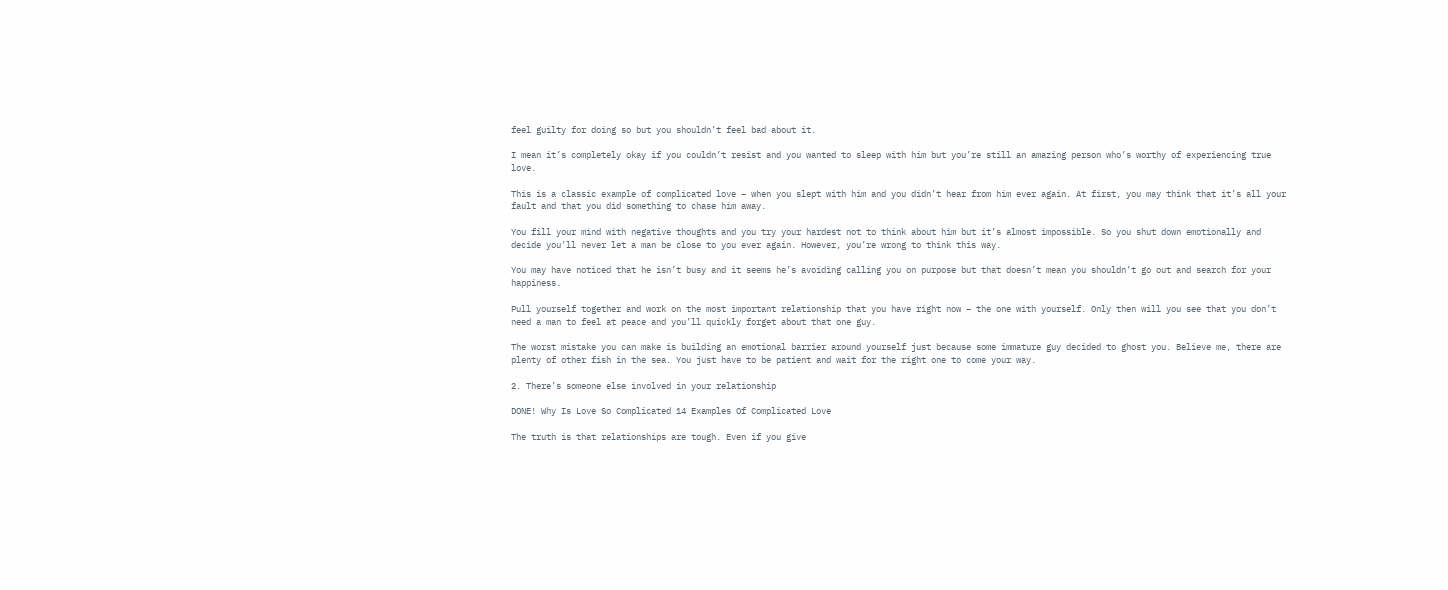feel guilty for doing so but you shouldn’t feel bad about it.

I mean it’s completely okay if you couldn’t resist and you wanted to sleep with him but you’re still an amazing person who’s worthy of experiencing true love.

This is a classic example of complicated love – when you slept with him and you didn’t hear from him ever again. At first, you may think that it’s all your fault and that you did something to chase him away.

You fill your mind with negative thoughts and you try your hardest not to think about him but it’s almost impossible. So you shut down emotionally and decide you’ll never let a man be close to you ever again. However, you’re wrong to think this way.

You may have noticed that he isn’t busy and it seems he’s avoiding calling you on purpose but that doesn’t mean you shouldn’t go out and search for your happiness.

Pull yourself together and work on the most important relationship that you have right now – the one with yourself. Only then will you see that you don’t need a man to feel at peace and you’ll quickly forget about that one guy.

The worst mistake you can make is building an emotional barrier around yourself just because some immature guy decided to ghost you. Believe me, there are plenty of other fish in the sea. You just have to be patient and wait for the right one to come your way.

2. There’s someone else involved in your relationship

DONE! Why Is Love So Complicated 14 Examples Of Complicated Love

The truth is that relationships are tough. Even if you give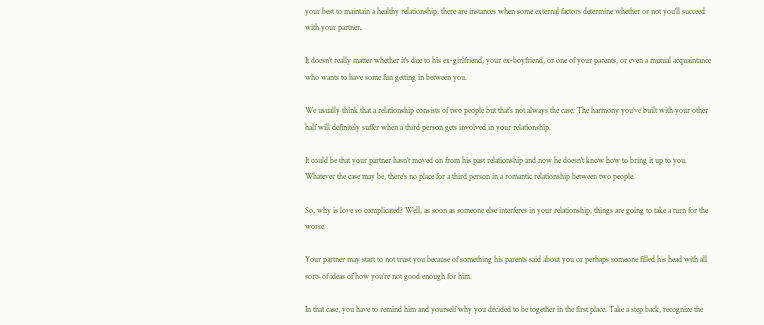your best to maintain a healthy relationship, there are instances when some external factors determine whether or not you’ll succeed with your partner.

It doesn’t really matter whether it’s due to his ex-girlfriend, your ex-boyfriend, or one of your parents, or even a mutual acquaintance who wants to have some fun getting in between you.

We usually think that a relationship consists of two people but that’s not always the case. The harmony you’ve built with your other half will definitely suffer when a third person gets involved in your relationship.

It could be that your partner hasn’t moved on from his past relationship and now he doesn’t know how to bring it up to you. Whatever the case may be, there’s no place for a third person in a romantic relationship between two people.

So, why is love so complicated? Well, as soon as someone else interferes in your relationship, things are going to take a turn for the worse.

Your partner may start to not trust you because of something his parents said about you or perhaps someone filled his head with all sorts of ideas of how you’re not good enough for him.

In that case, you have to remind him and yourself why you decided to be together in the first place. Take a step back, recognize the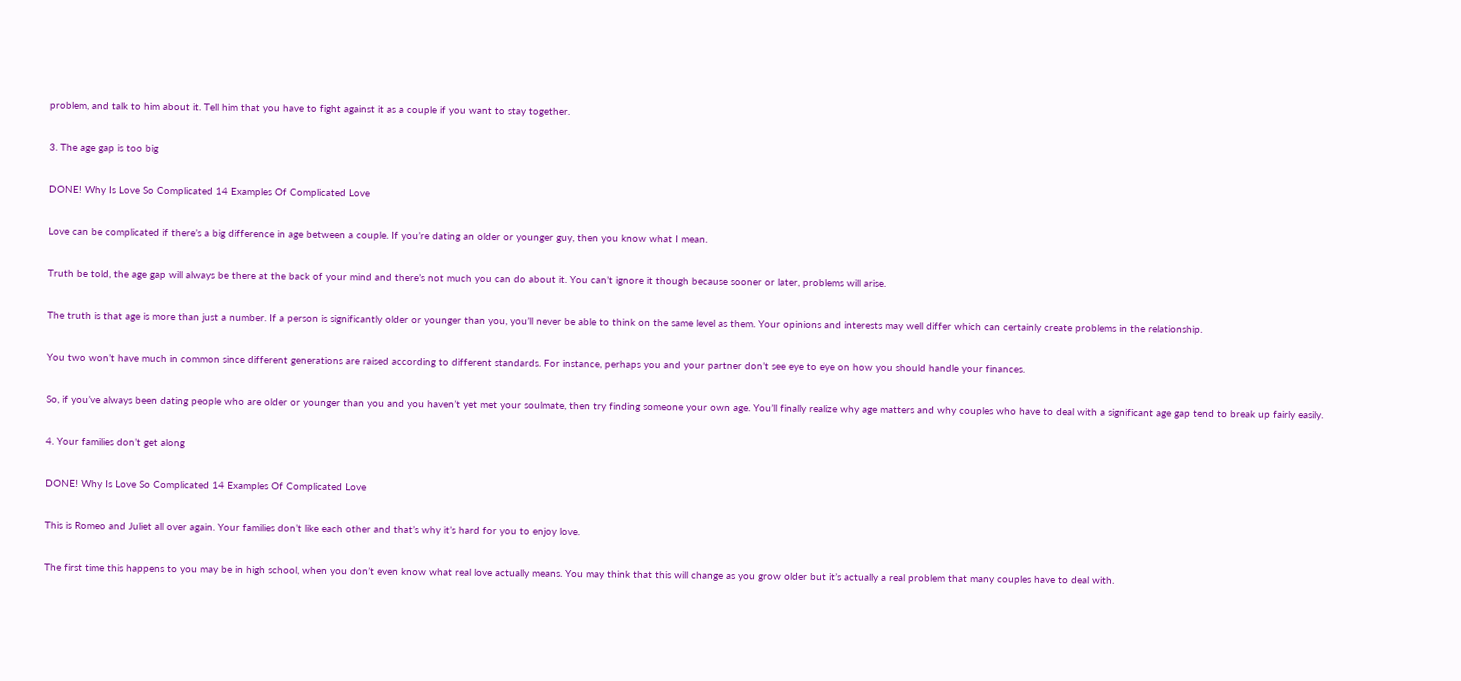problem, and talk to him about it. Tell him that you have to fight against it as a couple if you want to stay together.

3. The age gap is too big

DONE! Why Is Love So Complicated 14 Examples Of Complicated Love

Love can be complicated if there’s a big difference in age between a couple. If you’re dating an older or younger guy, then you know what I mean.

Truth be told, the age gap will always be there at the back of your mind and there’s not much you can do about it. You can’t ignore it though because sooner or later, problems will arise.

The truth is that age is more than just a number. If a person is significantly older or younger than you, you’ll never be able to think on the same level as them. Your opinions and interests may well differ which can certainly create problems in the relationship.

You two won’t have much in common since different generations are raised according to different standards. For instance, perhaps you and your partner don’t see eye to eye on how you should handle your finances.

So, if you’ve always been dating people who are older or younger than you and you haven’t yet met your soulmate, then try finding someone your own age. You’ll finally realize why age matters and why couples who have to deal with a significant age gap tend to break up fairly easily.

4. Your families don’t get along

DONE! Why Is Love So Complicated 14 Examples Of Complicated Love

This is Romeo and Juliet all over again. Your families don’t like each other and that’s why it’s hard for you to enjoy love.

The first time this happens to you may be in high school, when you don’t even know what real love actually means. You may think that this will change as you grow older but it’s actually a real problem that many couples have to deal with.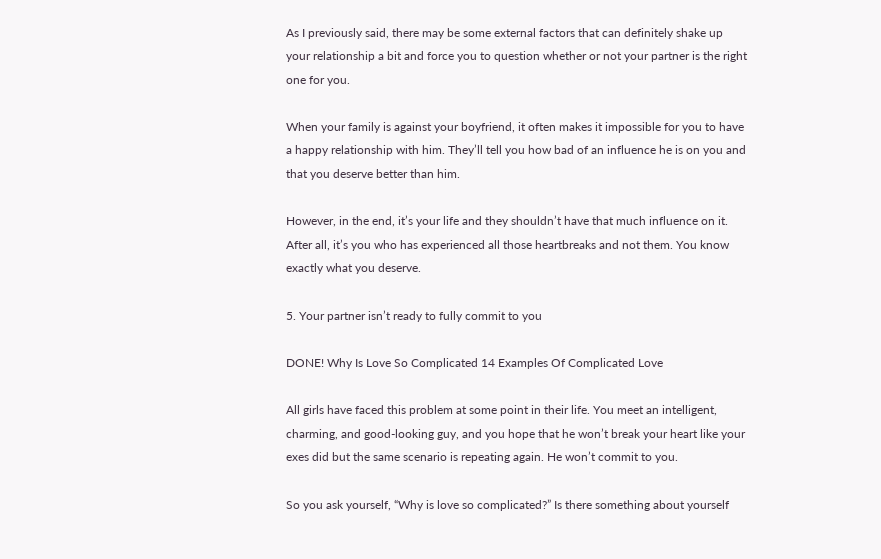As I previously said, there may be some external factors that can definitely shake up your relationship a bit and force you to question whether or not your partner is the right one for you.

When your family is against your boyfriend, it often makes it impossible for you to have a happy relationship with him. They’ll tell you how bad of an influence he is on you and that you deserve better than him.

However, in the end, it’s your life and they shouldn’t have that much influence on it. After all, it’s you who has experienced all those heartbreaks and not them. You know exactly what you deserve.

5. Your partner isn’t ready to fully commit to you

DONE! Why Is Love So Complicated 14 Examples Of Complicated Love

All girls have faced this problem at some point in their life. You meet an intelligent, charming, and good-looking guy, and you hope that he won’t break your heart like your exes did but the same scenario is repeating again. He won’t commit to you.

So you ask yourself, “Why is love so complicated?” Is there something about yourself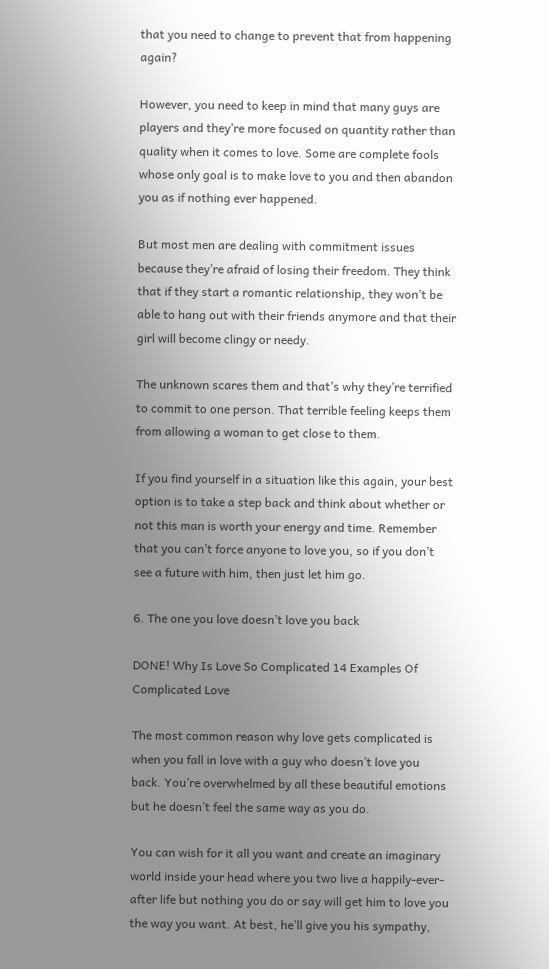that you need to change to prevent that from happening again?

However, you need to keep in mind that many guys are players and they’re more focused on quantity rather than quality when it comes to love. Some are complete fools whose only goal is to make love to you and then abandon you as if nothing ever happened.

But most men are dealing with commitment issues because they’re afraid of losing their freedom. They think that if they start a romantic relationship, they won’t be able to hang out with their friends anymore and that their girl will become clingy or needy.

The unknown scares them and that’s why they’re terrified to commit to one person. That terrible feeling keeps them from allowing a woman to get close to them.

If you find yourself in a situation like this again, your best option is to take a step back and think about whether or not this man is worth your energy and time. Remember that you can’t force anyone to love you, so if you don’t see a future with him, then just let him go.

6. The one you love doesn’t love you back

DONE! Why Is Love So Complicated 14 Examples Of Complicated Love

The most common reason why love gets complicated is when you fall in love with a guy who doesn’t love you back. You’re overwhelmed by all these beautiful emotions but he doesn’t feel the same way as you do.

You can wish for it all you want and create an imaginary world inside your head where you two live a happily-ever-after life but nothing you do or say will get him to love you the way you want. At best, he’ll give you his sympathy,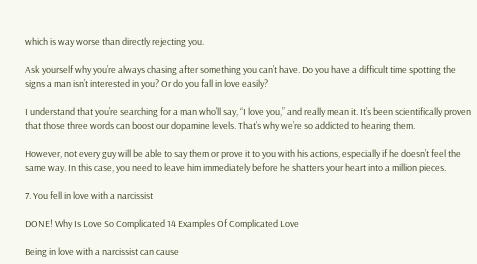which is way worse than directly rejecting you.

Ask yourself why you’re always chasing after something you can’t have. Do you have a difficult time spotting the signs a man isn’t interested in you? Or do you fall in love easily?

I understand that you’re searching for a man who’ll say, “I love you,” and really mean it. It’s been scientifically proven that those three words can boost our dopamine levels. That’s why we’re so addicted to hearing them.

However, not every guy will be able to say them or prove it to you with his actions, especially if he doesn’t feel the same way. In this case, you need to leave him immediately before he shatters your heart into a million pieces.

7. You fell in love with a narcissist

DONE! Why Is Love So Complicated 14 Examples Of Complicated Love

Being in love with a narcissist can cause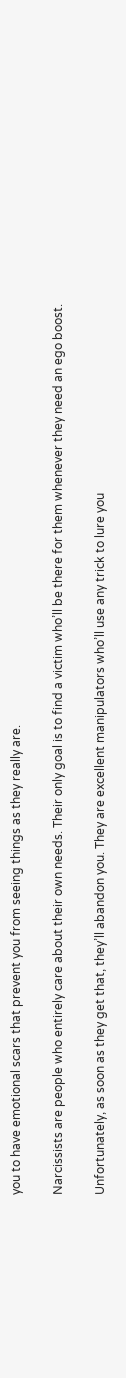you to have emotional scars that prevent you from seeing things as they really are.

Narcissists are people who entirely care about their own needs. Their only goal is to find a victim who’ll be there for them whenever they need an ego boost.

Unfortunately, as soon as they get that, they’ll abandon you. They are excellent manipulators who’ll use any trick to lure you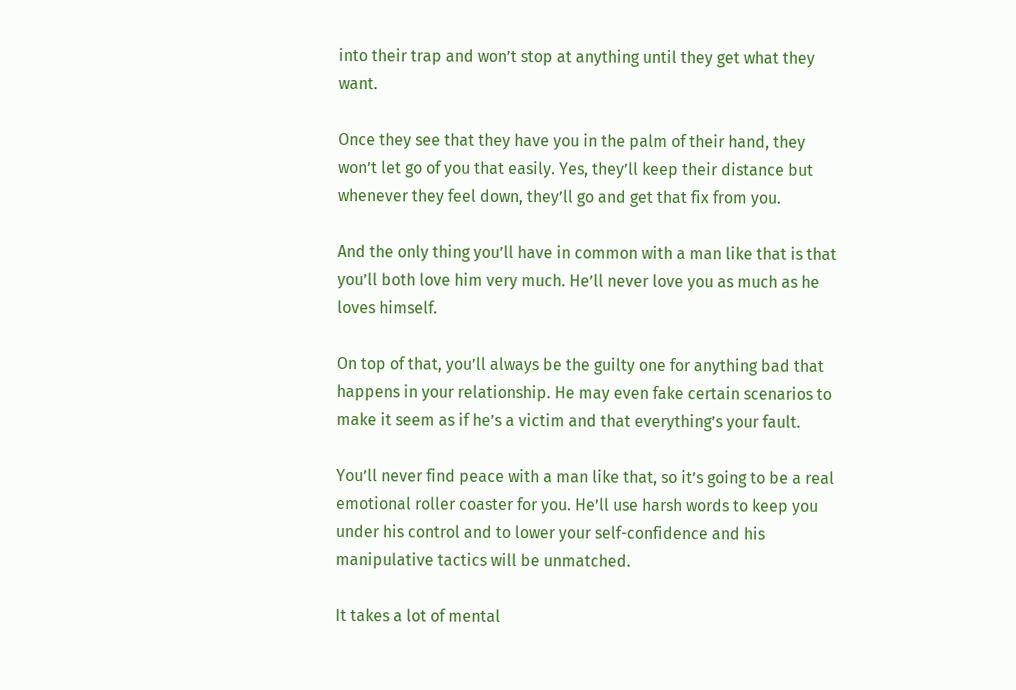into their trap and won’t stop at anything until they get what they want.

Once they see that they have you in the palm of their hand, they won’t let go of you that easily. Yes, they’ll keep their distance but whenever they feel down, they’ll go and get that fix from you.

And the only thing you’ll have in common with a man like that is that you’ll both love him very much. He’ll never love you as much as he loves himself.

On top of that, you’ll always be the guilty one for anything bad that happens in your relationship. He may even fake certain scenarios to make it seem as if he’s a victim and that everything’s your fault.

You’ll never find peace with a man like that, so it’s going to be a real emotional roller coaster for you. He’ll use harsh words to keep you under his control and to lower your self-confidence and his manipulative tactics will be unmatched.

It takes a lot of mental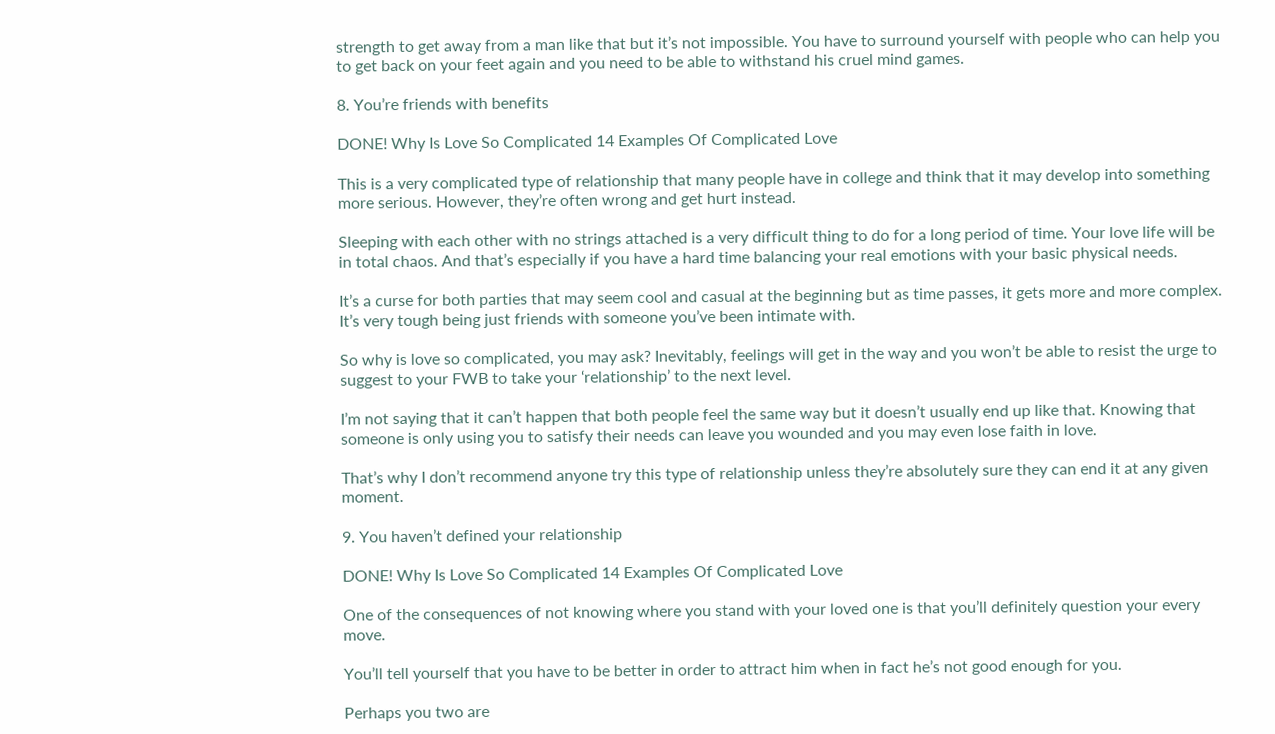strength to get away from a man like that but it’s not impossible. You have to surround yourself with people who can help you to get back on your feet again and you need to be able to withstand his cruel mind games.

8. You’re friends with benefits

DONE! Why Is Love So Complicated 14 Examples Of Complicated Love

This is a very complicated type of relationship that many people have in college and think that it may develop into something more serious. However, they’re often wrong and get hurt instead.

Sleeping with each other with no strings attached is a very difficult thing to do for a long period of time. Your love life will be in total chaos. And that’s especially if you have a hard time balancing your real emotions with your basic physical needs.

It’s a curse for both parties that may seem cool and casual at the beginning but as time passes, it gets more and more complex. It’s very tough being just friends with someone you’ve been intimate with.

So why is love so complicated, you may ask? Inevitably, feelings will get in the way and you won’t be able to resist the urge to suggest to your FWB to take your ‘relationship’ to the next level.

I’m not saying that it can’t happen that both people feel the same way but it doesn’t usually end up like that. Knowing that someone is only using you to satisfy their needs can leave you wounded and you may even lose faith in love.

That’s why I don’t recommend anyone try this type of relationship unless they’re absolutely sure they can end it at any given moment.

9. You haven’t defined your relationship

DONE! Why Is Love So Complicated 14 Examples Of Complicated Love

One of the consequences of not knowing where you stand with your loved one is that you’ll definitely question your every move.

You’ll tell yourself that you have to be better in order to attract him when in fact he’s not good enough for you.

Perhaps you two are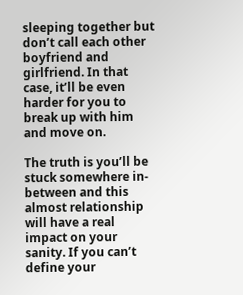sleeping together but don’t call each other boyfriend and girlfriend. In that case, it’ll be even harder for you to break up with him and move on.

The truth is you’ll be stuck somewhere in-between and this almost relationship will have a real impact on your sanity. If you can’t define your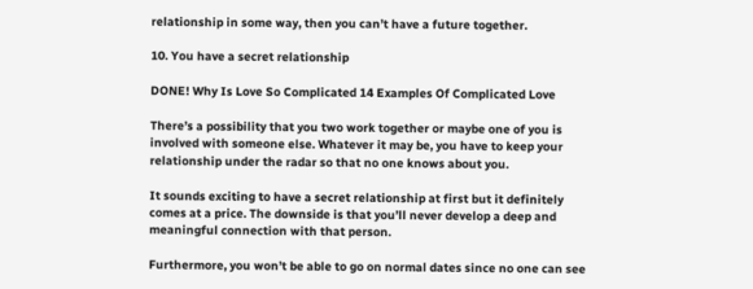relationship in some way, then you can’t have a future together.

10. You have a secret relationship

DONE! Why Is Love So Complicated 14 Examples Of Complicated Love

There’s a possibility that you two work together or maybe one of you is involved with someone else. Whatever it may be, you have to keep your relationship under the radar so that no one knows about you.

It sounds exciting to have a secret relationship at first but it definitely comes at a price. The downside is that you’ll never develop a deep and meaningful connection with that person.

Furthermore, you won’t be able to go on normal dates since no one can see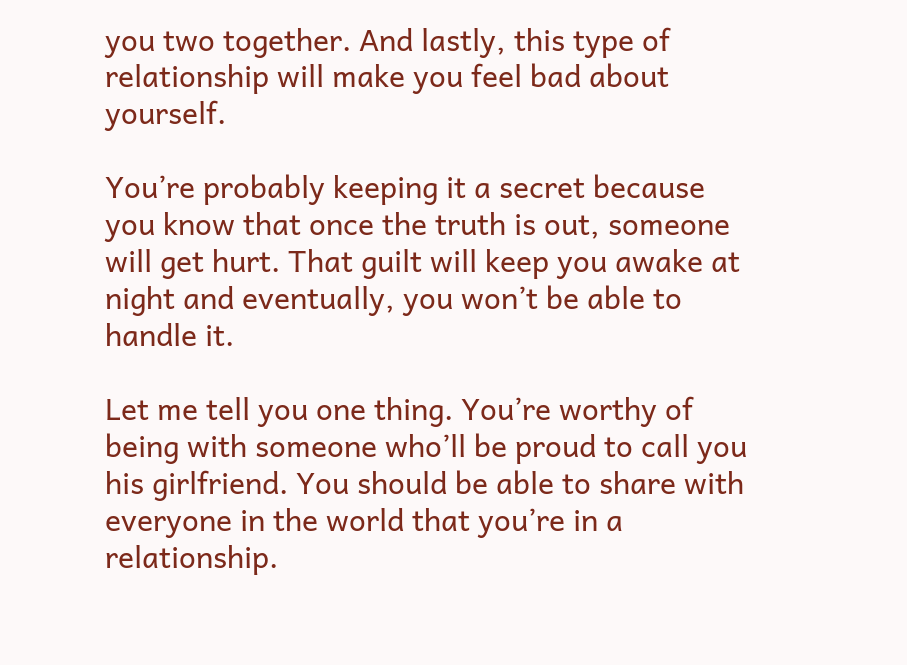you two together. And lastly, this type of relationship will make you feel bad about yourself.

You’re probably keeping it a secret because you know that once the truth is out, someone will get hurt. That guilt will keep you awake at night and eventually, you won’t be able to handle it.

Let me tell you one thing. You’re worthy of being with someone who’ll be proud to call you his girlfriend. You should be able to share with everyone in the world that you’re in a relationship.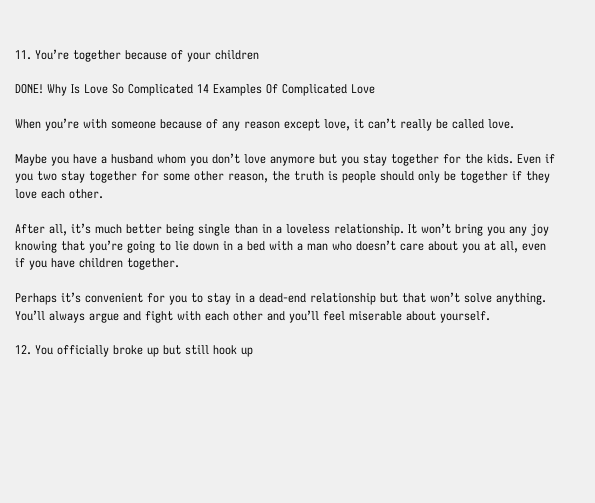11. You’re together because of your children

DONE! Why Is Love So Complicated 14 Examples Of Complicated Love

When you’re with someone because of any reason except love, it can’t really be called love.

Maybe you have a husband whom you don’t love anymore but you stay together for the kids. Even if you two stay together for some other reason, the truth is people should only be together if they love each other.

After all, it’s much better being single than in a loveless relationship. It won’t bring you any joy knowing that you’re going to lie down in a bed with a man who doesn’t care about you at all, even if you have children together.

Perhaps it’s convenient for you to stay in a dead-end relationship but that won’t solve anything. You’ll always argue and fight with each other and you’ll feel miserable about yourself.

12. You officially broke up but still hook up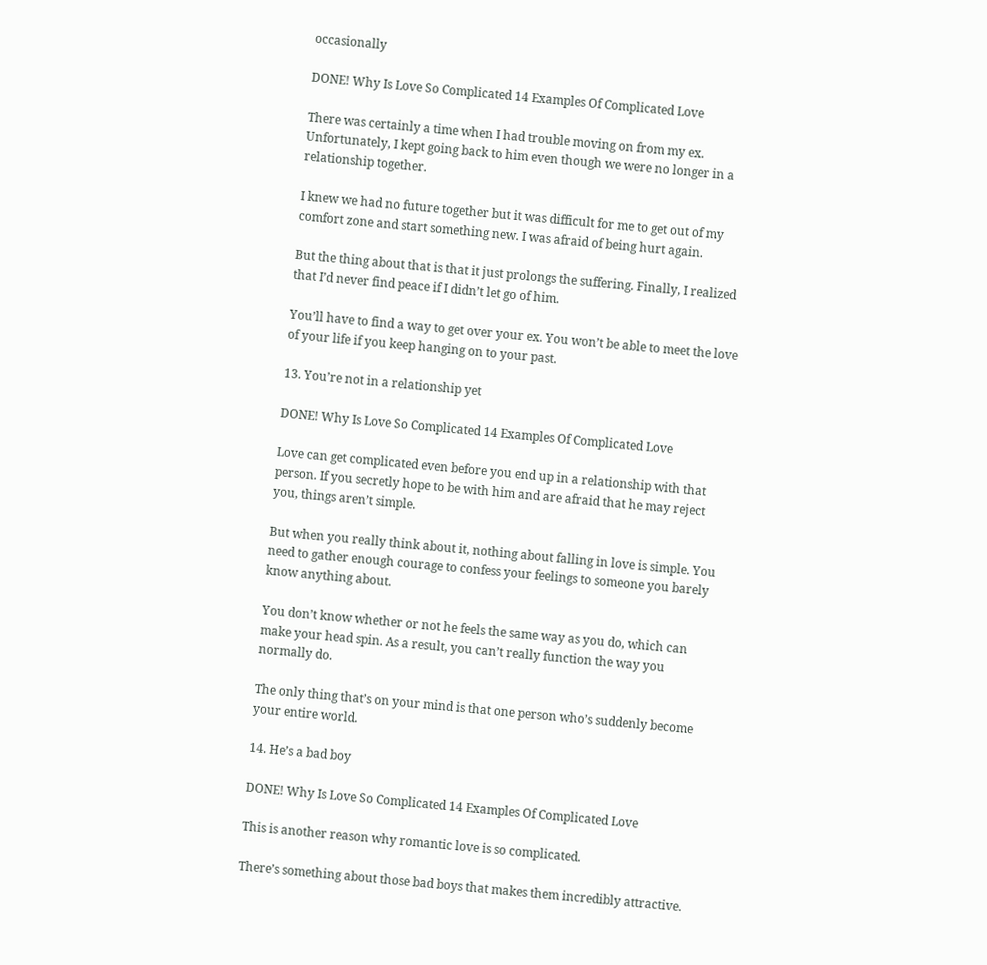occasionally

DONE! Why Is Love So Complicated 14 Examples Of Complicated Love

There was certainly a time when I had trouble moving on from my ex. Unfortunately, I kept going back to him even though we were no longer in a relationship together.

I knew we had no future together but it was difficult for me to get out of my comfort zone and start something new. I was afraid of being hurt again.

But the thing about that is that it just prolongs the suffering. Finally, I realized that I’d never find peace if I didn’t let go of him.

You’ll have to find a way to get over your ex. You won’t be able to meet the love of your life if you keep hanging on to your past.

13. You’re not in a relationship yet

DONE! Why Is Love So Complicated 14 Examples Of Complicated Love

Love can get complicated even before you end up in a relationship with that person. If you secretly hope to be with him and are afraid that he may reject you, things aren’t simple.

But when you really think about it, nothing about falling in love is simple. You need to gather enough courage to confess your feelings to someone you barely know anything about.

You don’t know whether or not he feels the same way as you do, which can make your head spin. As a result, you can’t really function the way you normally do.

The only thing that’s on your mind is that one person who’s suddenly become your entire world.

14. He’s a bad boy

DONE! Why Is Love So Complicated 14 Examples Of Complicated Love

This is another reason why romantic love is so complicated.

There’s something about those bad boys that makes them incredibly attractive.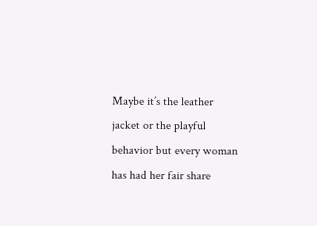Maybe it’s the leather jacket or the playful behavior but every woman has had her fair share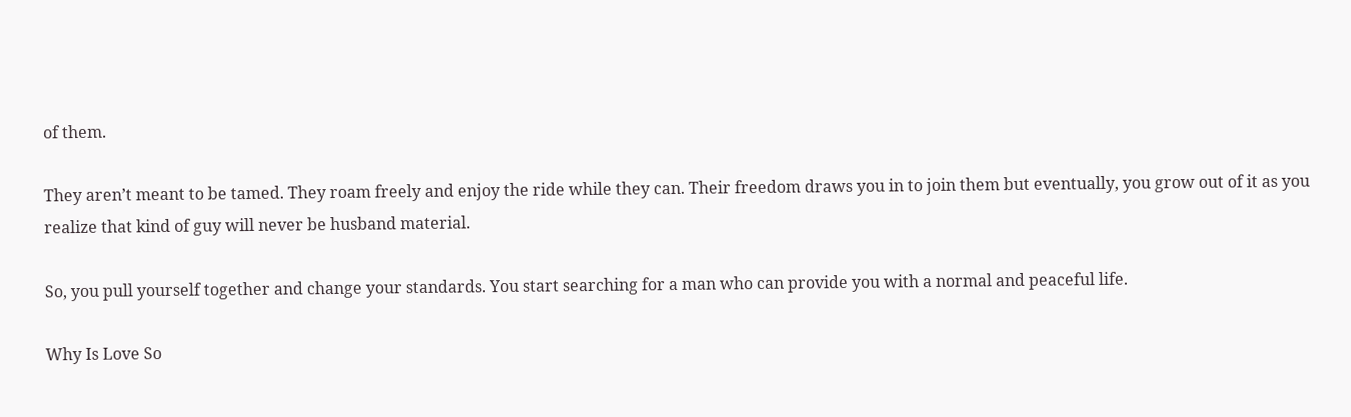of them.

They aren’t meant to be tamed. They roam freely and enjoy the ride while they can. Their freedom draws you in to join them but eventually, you grow out of it as you realize that kind of guy will never be husband material.

So, you pull yourself together and change your standards. You start searching for a man who can provide you with a normal and peaceful life.

Why Is Love So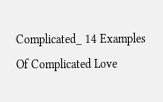Complicated_ 14 Examples Of Complicated Love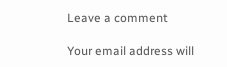Leave a comment

Your email address will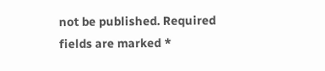not be published. Required fields are marked *